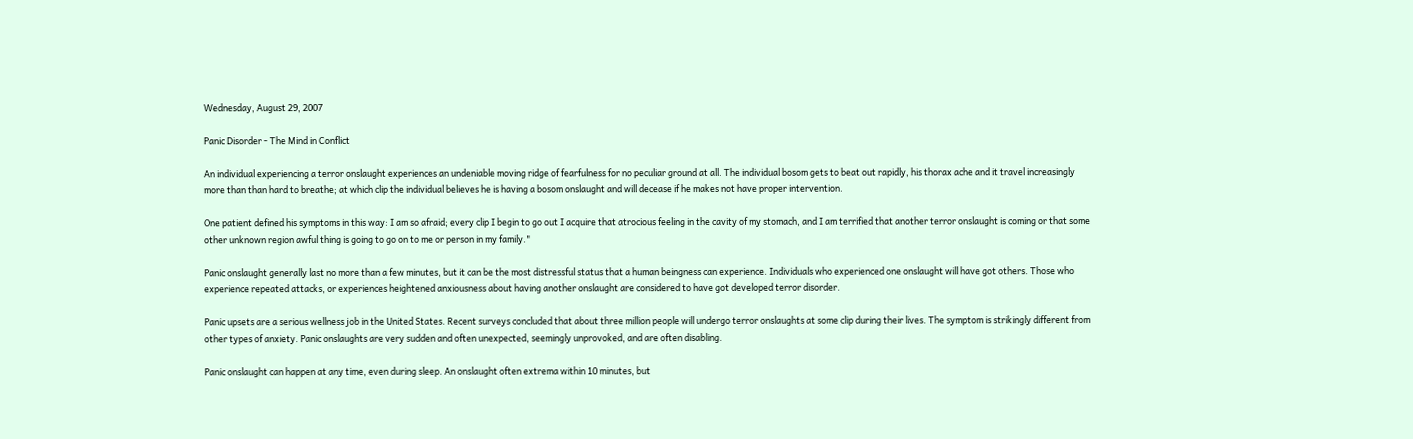Wednesday, August 29, 2007

Panic Disorder - The Mind in Conflict

An individual experiencing a terror onslaught experiences an undeniable moving ridge of fearfulness for no peculiar ground at all. The individual bosom gets to beat out rapidly, his thorax ache and it travel increasingly more than than hard to breathe; at which clip the individual believes he is having a bosom onslaught and will decease if he makes not have proper intervention.

One patient defined his symptoms in this way: I am so afraid; every clip I begin to go out I acquire that atrocious feeling in the cavity of my stomach, and I am terrified that another terror onslaught is coming or that some other unknown region awful thing is going to go on to me or person in my family."

Panic onslaught generally last no more than a few minutes, but it can be the most distressful status that a human beingness can experience. Individuals who experienced one onslaught will have got others. Those who experience repeated attacks, or experiences heightened anxiousness about having another onslaught are considered to have got developed terror disorder.

Panic upsets are a serious wellness job in the United States. Recent surveys concluded that about three million people will undergo terror onslaughts at some clip during their lives. The symptom is strikingly different from other types of anxiety. Panic onslaughts are very sudden and often unexpected, seemingly unprovoked, and are often disabling.

Panic onslaught can happen at any time, even during sleep. An onslaught often extrema within 10 minutes, but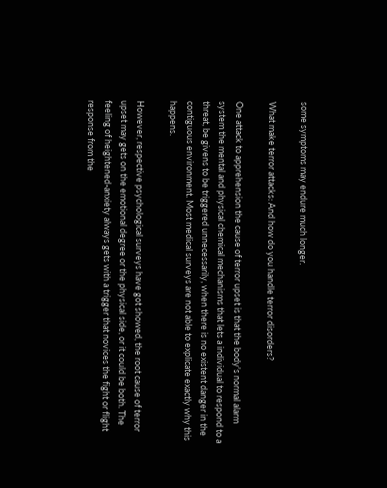some symptoms may endure much longer.

What make terror attacks: And how do you handle terror disorders?

One attack to apprehension the cause of terror upset is that the body's normal alarm system the mental and physical chemical mechanisms that lets a individual to respond to a threat, be givens to be triggered unnecessarily, when there is no existent danger in the contiguous environment. Most medical surveys are not able to explicate exactly why this happens.

However, respective psychological surveys have got showed, the root cause of terror upset may gets on the emotional degree or the physical side, or it could be both. The feeling of heightened-anxiety always gets with a trigger that novices the fight or flight response from the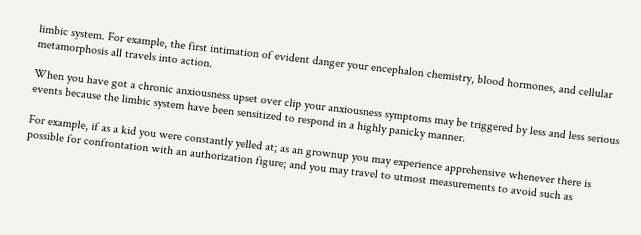limbic system. For example, the first intimation of evident danger your encephalon chemistry, blood hormones, and cellular metamorphosis all travels into action.

When you have got a chronic anxiousness upset over clip your anxiousness symptoms may be triggered by less and less serious events because the limbic system have been sensitized to respond in a highly panicky manner.

For example, if as a kid you were constantly yelled at; as an grownup you may experience apprehensive whenever there is possible for confrontation with an authorization figure; and you may travel to utmost measurements to avoid such as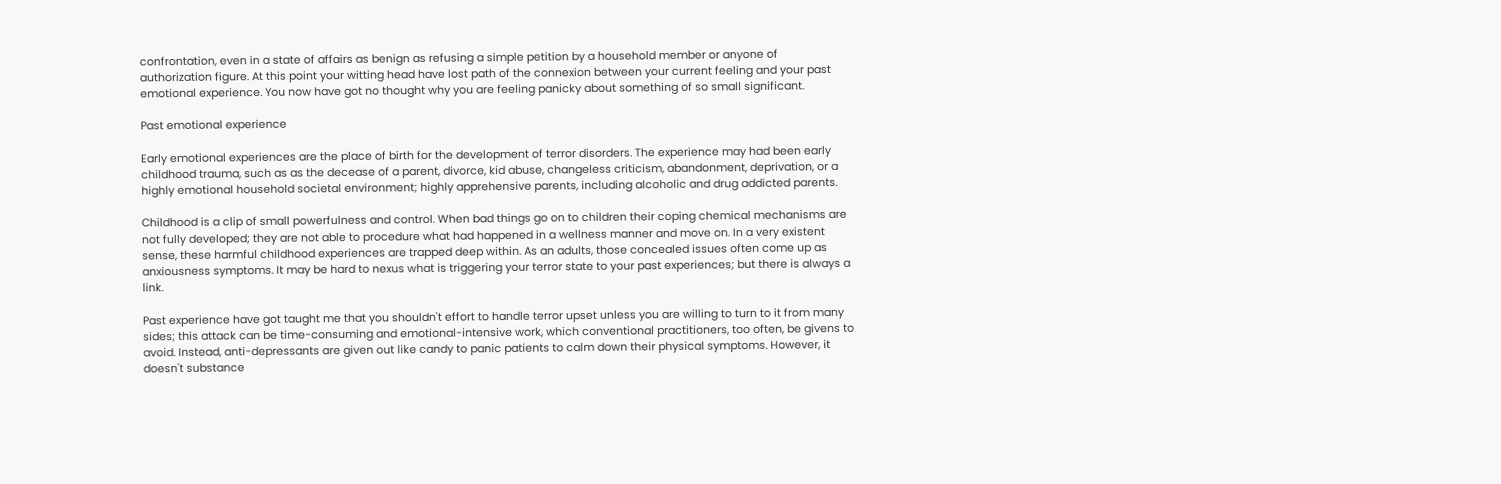confrontation, even in a state of affairs as benign as refusing a simple petition by a household member or anyone of authorization figure. At this point your witting head have lost path of the connexion between your current feeling and your past emotional experience. You now have got no thought why you are feeling panicky about something of so small significant.

Past emotional experience

Early emotional experiences are the place of birth for the development of terror disorders. The experience may had been early childhood trauma, such as as the decease of a parent, divorce, kid abuse, changeless criticism, abandonment, deprivation, or a highly emotional household societal environment; highly apprehensive parents, including alcoholic and drug addicted parents.

Childhood is a clip of small powerfulness and control. When bad things go on to children their coping chemical mechanisms are not fully developed; they are not able to procedure what had happened in a wellness manner and move on. In a very existent sense, these harmful childhood experiences are trapped deep within. As an adults, those concealed issues often come up as anxiousness symptoms. It may be hard to nexus what is triggering your terror state to your past experiences; but there is always a link.

Past experience have got taught me that you shouldn't effort to handle terror upset unless you are willing to turn to it from many sides; this attack can be time-consuming and emotional-intensive work, which conventional practitioners, too often, be givens to avoid. Instead, anti-depressants are given out like candy to panic patients to calm down their physical symptoms. However, it doesn't substance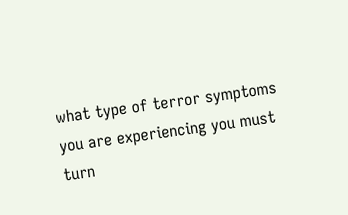what type of terror symptoms you are experiencing you must turn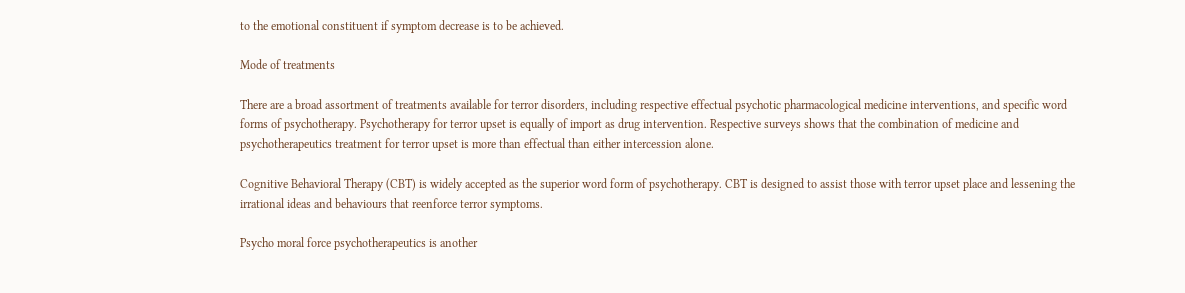to the emotional constituent if symptom decrease is to be achieved.

Mode of treatments

There are a broad assortment of treatments available for terror disorders, including respective effectual psychotic pharmacological medicine interventions, and specific word forms of psychotherapy. Psychotherapy for terror upset is equally of import as drug intervention. Respective surveys shows that the combination of medicine and psychotherapeutics treatment for terror upset is more than effectual than either intercession alone.

Cognitive Behavioral Therapy (CBT) is widely accepted as the superior word form of psychotherapy. CBT is designed to assist those with terror upset place and lessening the irrational ideas and behaviours that reenforce terror symptoms.

Psycho moral force psychotherapeutics is another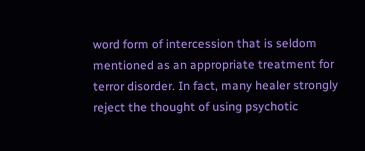word form of intercession that is seldom mentioned as an appropriate treatment for terror disorder. In fact, many healer strongly reject the thought of using psychotic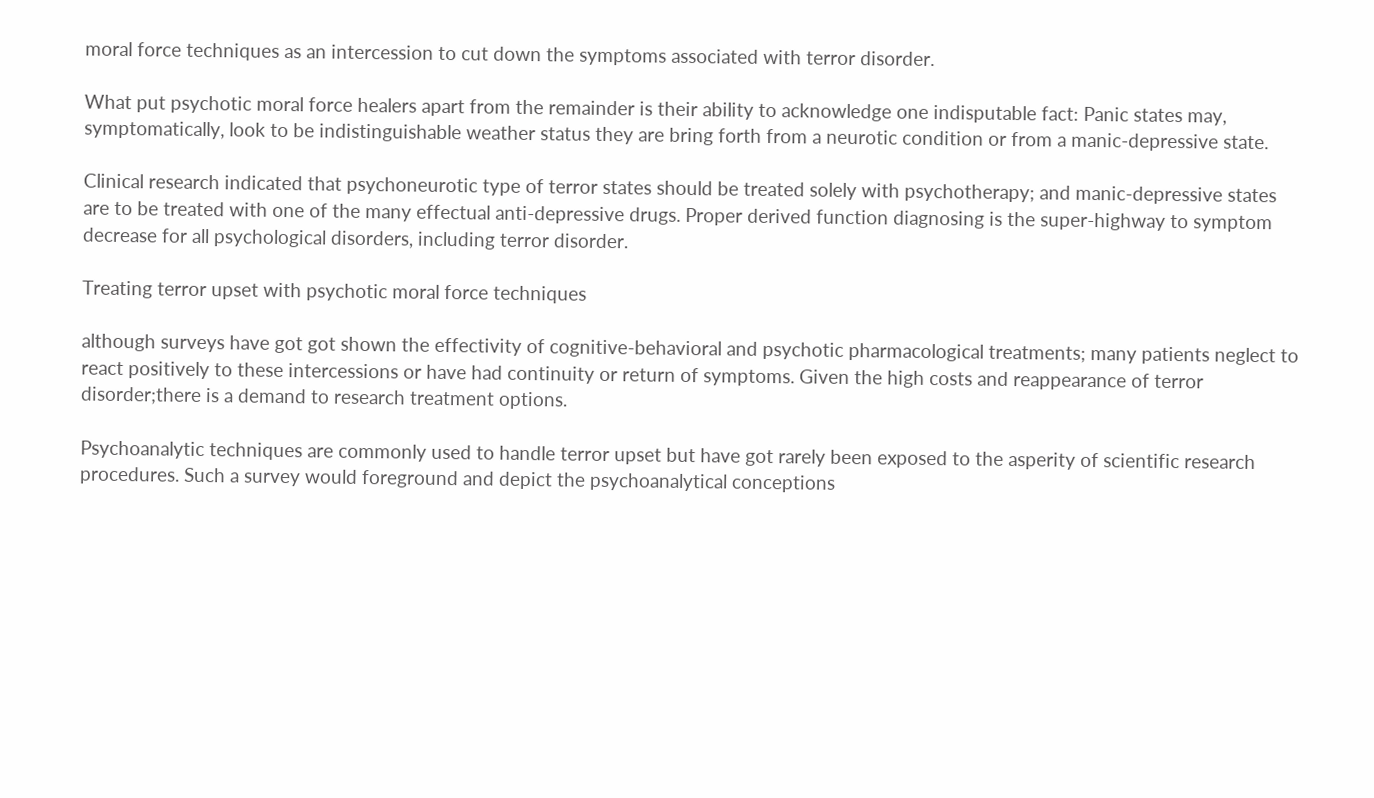moral force techniques as an intercession to cut down the symptoms associated with terror disorder.

What put psychotic moral force healers apart from the remainder is their ability to acknowledge one indisputable fact: Panic states may, symptomatically, look to be indistinguishable weather status they are bring forth from a neurotic condition or from a manic-depressive state.

Clinical research indicated that psychoneurotic type of terror states should be treated solely with psychotherapy; and manic-depressive states are to be treated with one of the many effectual anti-depressive drugs. Proper derived function diagnosing is the super-highway to symptom decrease for all psychological disorders, including terror disorder.

Treating terror upset with psychotic moral force techniques

although surveys have got got shown the effectivity of cognitive-behavioral and psychotic pharmacological treatments; many patients neglect to react positively to these intercessions or have had continuity or return of symptoms. Given the high costs and reappearance of terror disorder;there is a demand to research treatment options.

Psychoanalytic techniques are commonly used to handle terror upset but have got rarely been exposed to the asperity of scientific research procedures. Such a survey would foreground and depict the psychoanalytical conceptions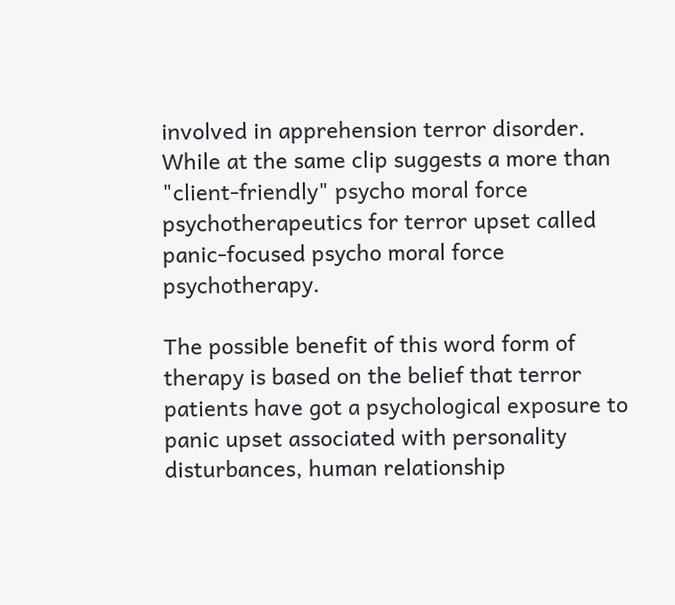involved in apprehension terror disorder. While at the same clip suggests a more than "client-friendly" psycho moral force psychotherapeutics for terror upset called panic-focused psycho moral force psychotherapy.

The possible benefit of this word form of therapy is based on the belief that terror patients have got a psychological exposure to panic upset associated with personality disturbances, human relationship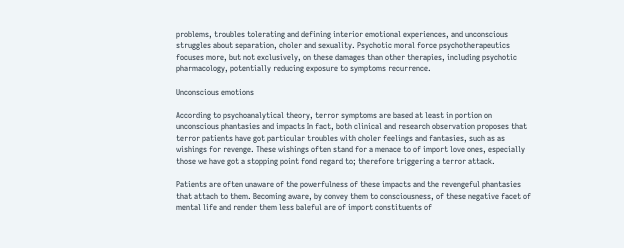problems, troubles tolerating and defining interior emotional experiences, and unconscious struggles about separation, choler and sexuality. Psychotic moral force psychotherapeutics focuses more, but not exclusively, on these damages than other therapies, including psychotic pharmacology, potentially reducing exposure to symptoms recurrence.

Unconscious emotions

According to psychoanalytical theory, terror symptoms are based at least in portion on unconscious phantasies and impacts In fact, both clinical and research observation proposes that terror patients have got particular troubles with choler feelings and fantasies, such as as wishings for revenge. These wishings often stand for a menace to of import love ones, especially those we have got a stopping point fond regard to; therefore triggering a terror attack.

Patients are often unaware of the powerfulness of these impacts and the revengeful phantasies that attach to them. Becoming aware, by convey them to consciousness, of these negative facet of mental life and render them less baleful are of import constituents of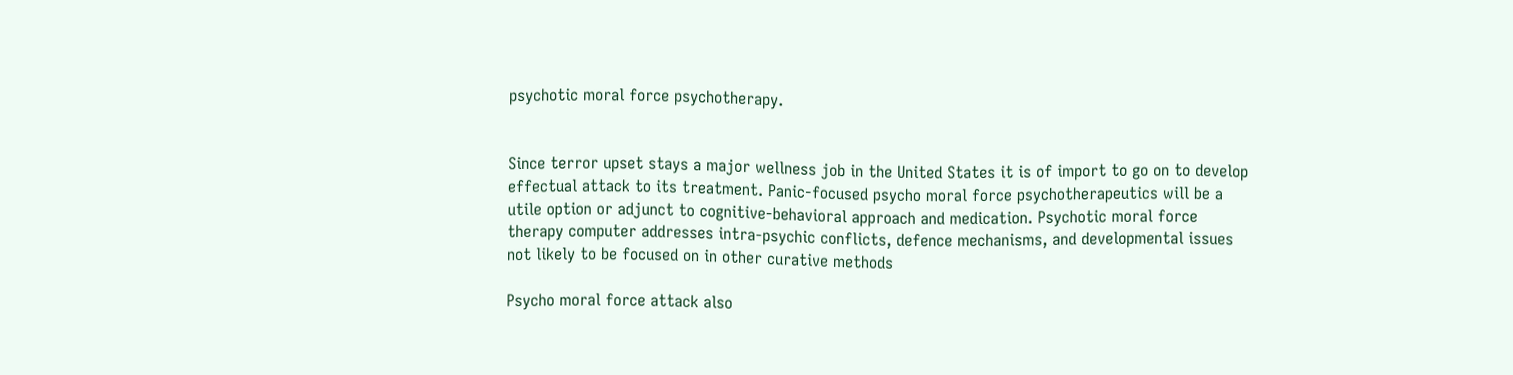psychotic moral force psychotherapy.


Since terror upset stays a major wellness job in the United States it is of import to go on to develop effectual attack to its treatment. Panic-focused psycho moral force psychotherapeutics will be a utile option or adjunct to cognitive-behavioral approach and medication. Psychotic moral force therapy computer addresses intra-psychic conflicts, defence mechanisms, and developmental issues not likely to be focused on in other curative methods

Psycho moral force attack also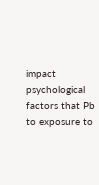impact psychological factors that Pb to exposure to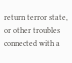return terror state, or other troubles connected with a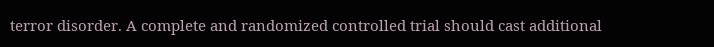terror disorder. A complete and randomized controlled trial should cast additional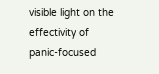visible light on the effectivity of panic-focused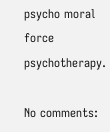psycho moral force psychotherapy.

No comments: